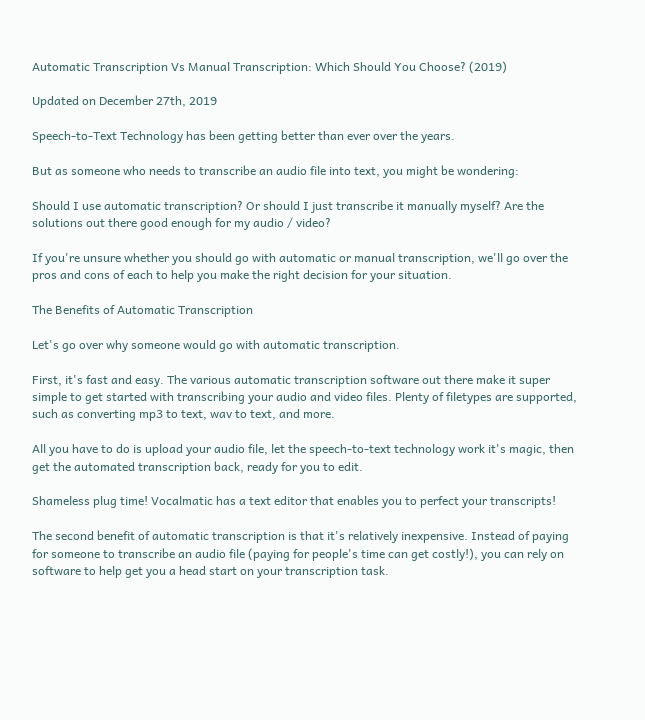Automatic Transcription Vs Manual Transcription: Which Should You Choose? (2019)

Updated on December 27th, 2019

Speech-to-Text Technology has been getting better than ever over the years.

But as someone who needs to transcribe an audio file into text, you might be wondering:

Should I use automatic transcription? Or should I just transcribe it manually myself? Are the solutions out there good enough for my audio / video?

If you're unsure whether you should go with automatic or manual transcription, we'll go over the pros and cons of each to help you make the right decision for your situation.

The Benefits of Automatic Transcription

Let's go over why someone would go with automatic transcription.

First, it's fast and easy. The various automatic transcription software out there make it super simple to get started with transcribing your audio and video files. Plenty of filetypes are supported, such as converting mp3 to text, wav to text, and more.

All you have to do is upload your audio file, let the speech-to-text technology work it's magic, then get the automated transcription back, ready for you to edit.

Shameless plug time! Vocalmatic has a text editor that enables you to perfect your transcripts!

The second benefit of automatic transcription is that it's relatively inexpensive. Instead of paying for someone to transcribe an audio file (paying for people's time can get costly!), you can rely on software to help get you a head start on your transcription task.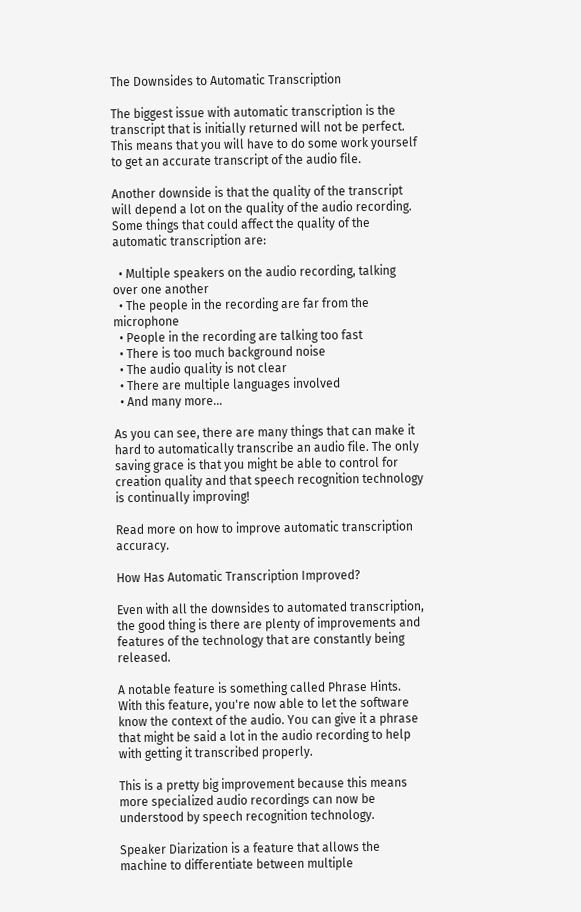The Downsides to Automatic Transcription

The biggest issue with automatic transcription is the transcript that is initially returned will not be perfect. This means that you will have to do some work yourself to get an accurate transcript of the audio file.

Another downside is that the quality of the transcript will depend a lot on the quality of the audio recording. Some things that could affect the quality of the automatic transcription are:

  • Multiple speakers on the audio recording, talking over one another
  • The people in the recording are far from the microphone
  • People in the recording are talking too fast
  • There is too much background noise
  • The audio quality is not clear
  • There are multiple languages involved
  • And many more...

As you can see, there are many things that can make it hard to automatically transcribe an audio file. The only saving grace is that you might be able to control for creation quality and that speech recognition technology is continually improving!

Read more on how to improve automatic transcription accuracy.

How Has Automatic Transcription Improved?

Even with all the downsides to automated transcription, the good thing is there are plenty of improvements and features of the technology that are constantly being released.

A notable feature is something called Phrase Hints. With this feature, you're now able to let the software know the context of the audio. You can give it a phrase that might be said a lot in the audio recording to help with getting it transcribed properly.

This is a pretty big improvement because this means more specialized audio recordings can now be understood by speech recognition technology.

Speaker Diarization is a feature that allows the machine to differentiate between multiple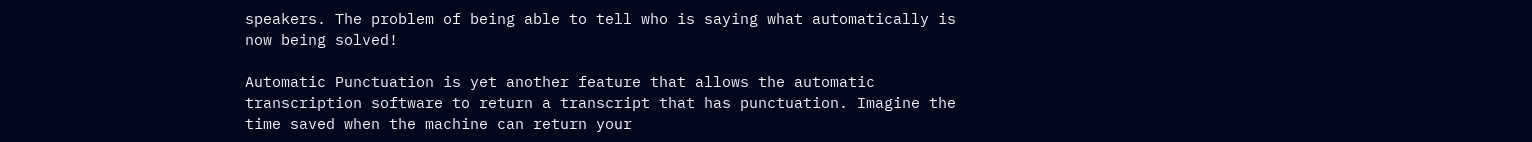speakers. The problem of being able to tell who is saying what automatically is now being solved!

Automatic Punctuation is yet another feature that allows the automatic transcription software to return a transcript that has punctuation. Imagine the time saved when the machine can return your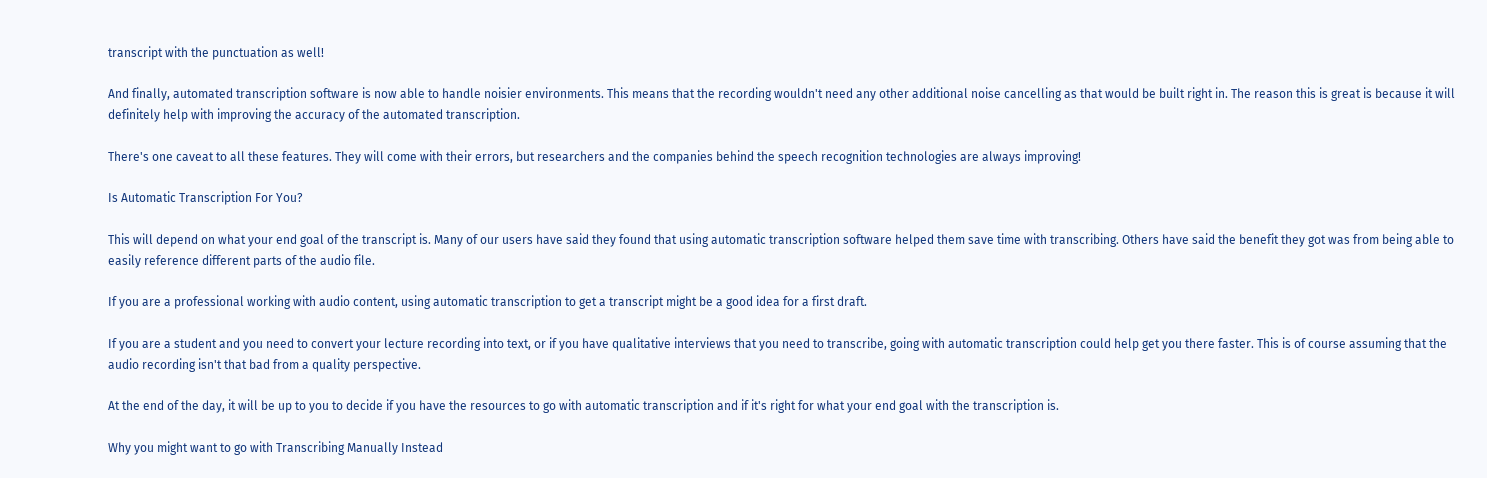transcript with the punctuation as well!

And finally, automated transcription software is now able to handle noisier environments. This means that the recording wouldn't need any other additional noise cancelling as that would be built right in. The reason this is great is because it will definitely help with improving the accuracy of the automated transcription.

There's one caveat to all these features. They will come with their errors, but researchers and the companies behind the speech recognition technologies are always improving!

Is Automatic Transcription For You?

This will depend on what your end goal of the transcript is. Many of our users have said they found that using automatic transcription software helped them save time with transcribing. Others have said the benefit they got was from being able to easily reference different parts of the audio file.

If you are a professional working with audio content, using automatic transcription to get a transcript might be a good idea for a first draft.

If you are a student and you need to convert your lecture recording into text, or if you have qualitative interviews that you need to transcribe, going with automatic transcription could help get you there faster. This is of course assuming that the audio recording isn't that bad from a quality perspective.

At the end of the day, it will be up to you to decide if you have the resources to go with automatic transcription and if it's right for what your end goal with the transcription is.

Why you might want to go with Transcribing Manually Instead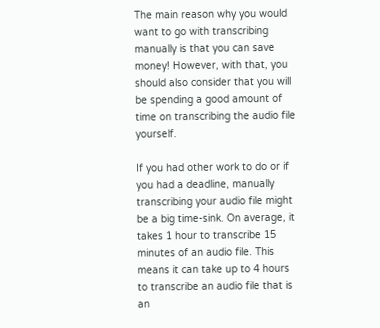The main reason why you would want to go with transcribing manually is that you can save money! However, with that, you should also consider that you will be spending a good amount of time on transcribing the audio file yourself.

If you had other work to do or if you had a deadline, manually transcribing your audio file might be a big time-sink. On average, it takes 1 hour to transcribe 15 minutes of an audio file. This means it can take up to 4 hours to transcribe an audio file that is an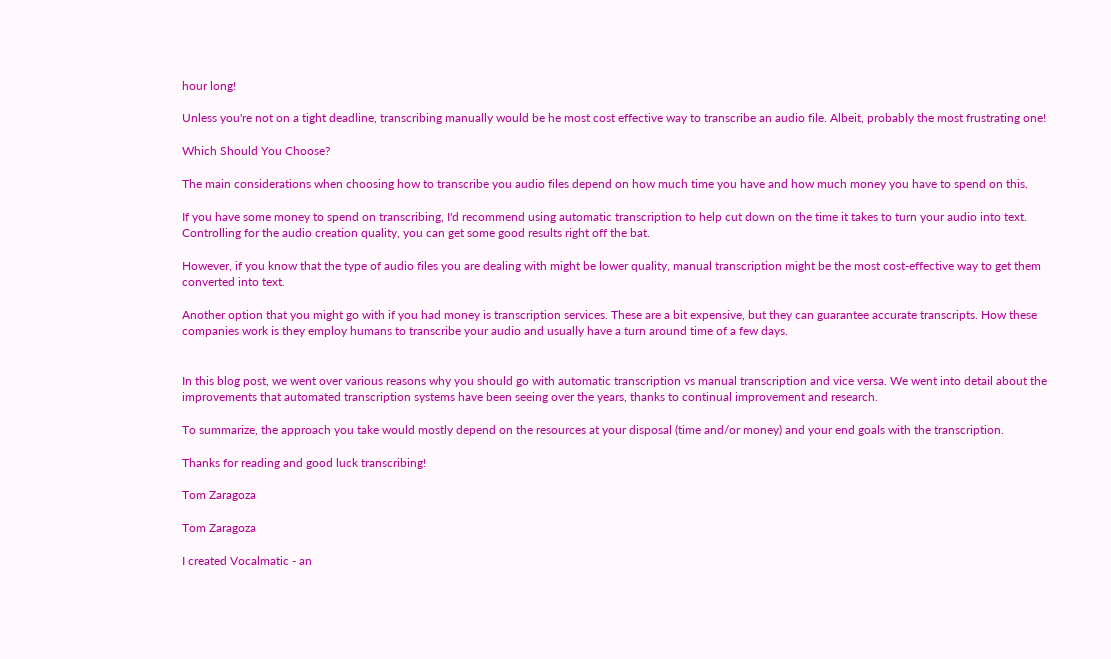hour long!

Unless you're not on a tight deadline, transcribing manually would be he most cost effective way to transcribe an audio file. Albeit, probably the most frustrating one!

Which Should You Choose?

The main considerations when choosing how to transcribe you audio files depend on how much time you have and how much money you have to spend on this.

If you have some money to spend on transcribing, I'd recommend using automatic transcription to help cut down on the time it takes to turn your audio into text. Controlling for the audio creation quality, you can get some good results right off the bat.

However, if you know that the type of audio files you are dealing with might be lower quality, manual transcription might be the most cost-effective way to get them converted into text.

Another option that you might go with if you had money is transcription services. These are a bit expensive, but they can guarantee accurate transcripts. How these companies work is they employ humans to transcribe your audio and usually have a turn around time of a few days.


In this blog post, we went over various reasons why you should go with automatic transcription vs manual transcription and vice versa. We went into detail about the improvements that automated transcription systems have been seeing over the years, thanks to continual improvement and research.

To summarize, the approach you take would mostly depend on the resources at your disposal (time and/or money) and your end goals with the transcription.

Thanks for reading and good luck transcribing!

Tom Zaragoza

Tom Zaragoza

I created Vocalmatic - an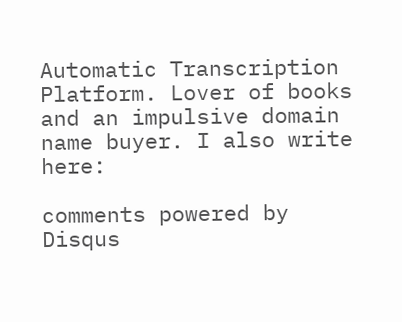Automatic Transcription Platform. Lover of books and an impulsive domain name buyer. I also write here:

comments powered by Disqus